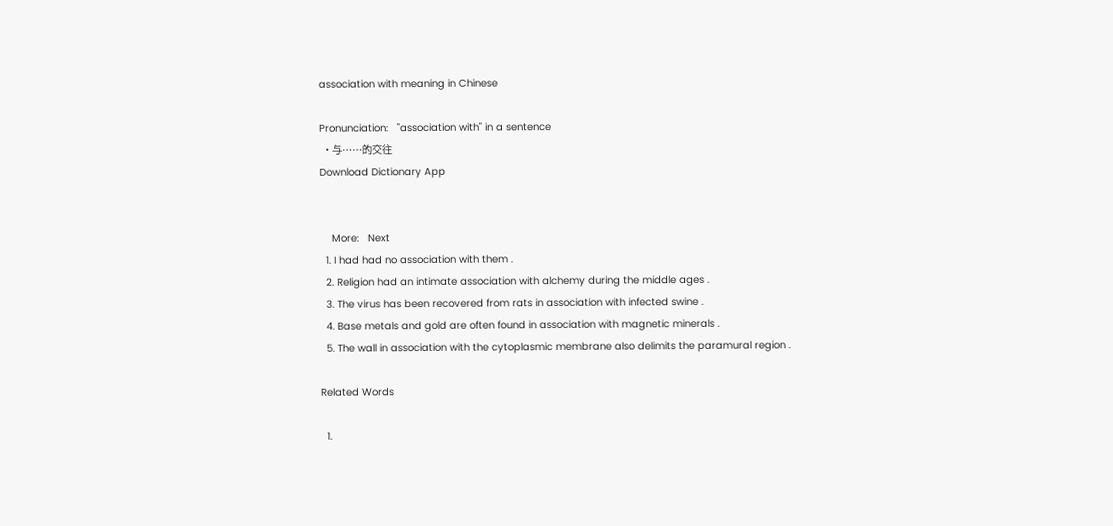association with meaning in Chinese

Pronunciation:   "association with" in a sentence
  • 与……的交往
Download Dictionary App


    More:   Next
  1. I had had no association with them .
  2. Religion had an intimate association with alchemy during the middle ages .
  3. The virus has been recovered from rats in association with infected swine .
  4. Base metals and gold are often found in association with magnetic minerals .
  5. The wall in association with the cytoplasmic membrane also delimits the paramural region .

Related Words

  1.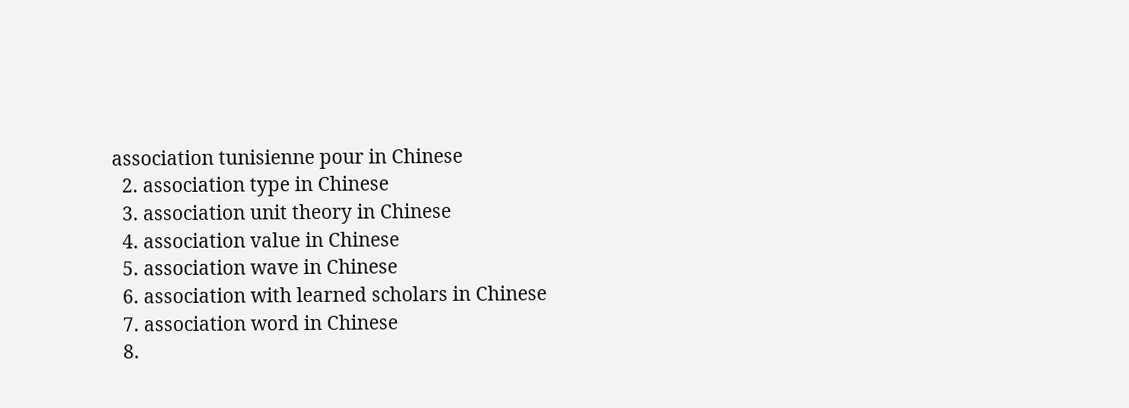association tunisienne pour in Chinese
  2. association type in Chinese
  3. association unit theory in Chinese
  4. association value in Chinese
  5. association wave in Chinese
  6. association with learned scholars in Chinese
  7. association word in Chinese
  8.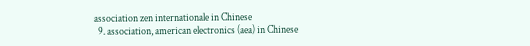association zen internationale in Chinese
  9. association, american electronics (aea) in Chinese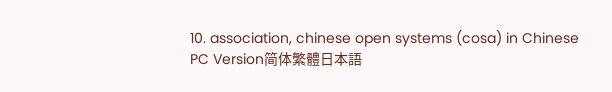10. association, chinese open systems (cosa) in Chinese
PC Version简体繁體日本語